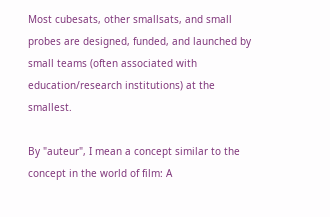Most cubesats, other smallsats, and small probes are designed, funded, and launched by small teams (often associated with education/research institutions) at the smallest.

By "auteur", I mean a concept similar to the concept in the world of film: A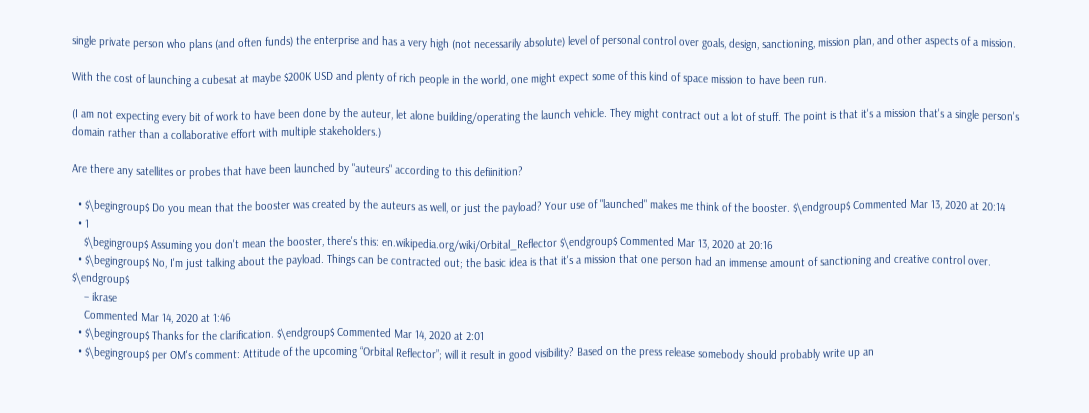single private person who plans (and often funds) the enterprise and has a very high (not necessarily absolute) level of personal control over goals, design, sanctioning, mission plan, and other aspects of a mission.

With the cost of launching a cubesat at maybe $200K USD and plenty of rich people in the world, one might expect some of this kind of space mission to have been run.

(I am not expecting every bit of work to have been done by the auteur, let alone building/operating the launch vehicle. They might contract out a lot of stuff. The point is that it's a mission that's a single person's domain rather than a collaborative effort with multiple stakeholders.)

Are there any satellites or probes that have been launched by "auteurs" according to this defiinition?

  • $\begingroup$ Do you mean that the booster was created by the auteurs as well, or just the payload? Your use of "launched" makes me think of the booster. $\endgroup$ Commented Mar 13, 2020 at 20:14
  • 1
    $\begingroup$ Assuming you don't mean the booster, there's this: en.wikipedia.org/wiki/Orbital_Reflector $\endgroup$ Commented Mar 13, 2020 at 20:16
  • $\begingroup$ No, I'm just talking about the payload. Things can be contracted out; the basic idea is that it's a mission that one person had an immense amount of sanctioning and creative control over. $\endgroup$
    – ikrase
    Commented Mar 14, 2020 at 1:46
  • $\begingroup$ Thanks for the clarification. $\endgroup$ Commented Mar 14, 2020 at 2:01
  • $\begingroup$ per OM's comment: Attitude of the upcoming “Orbital Reflector”; will it result in good visibility? Based on the press release somebody should probably write up an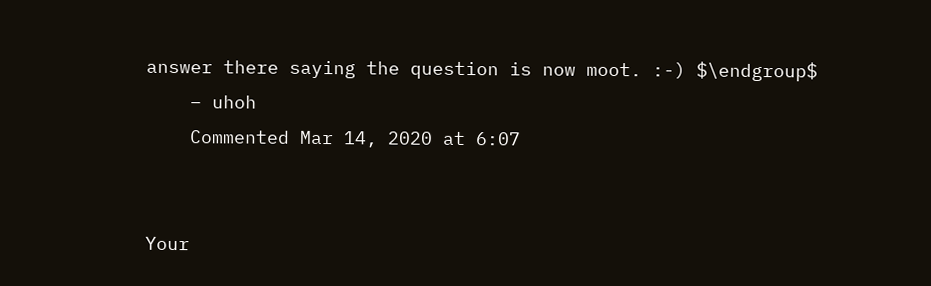answer there saying the question is now moot. :-) $\endgroup$
    – uhoh
    Commented Mar 14, 2020 at 6:07


Your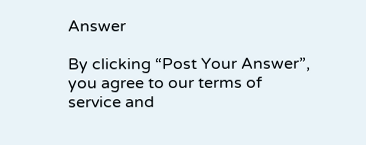Answer

By clicking “Post Your Answer”, you agree to our terms of service and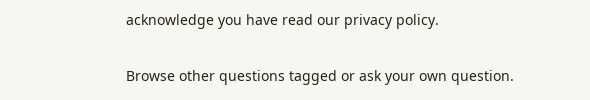acknowledge you have read our privacy policy.

Browse other questions tagged or ask your own question.